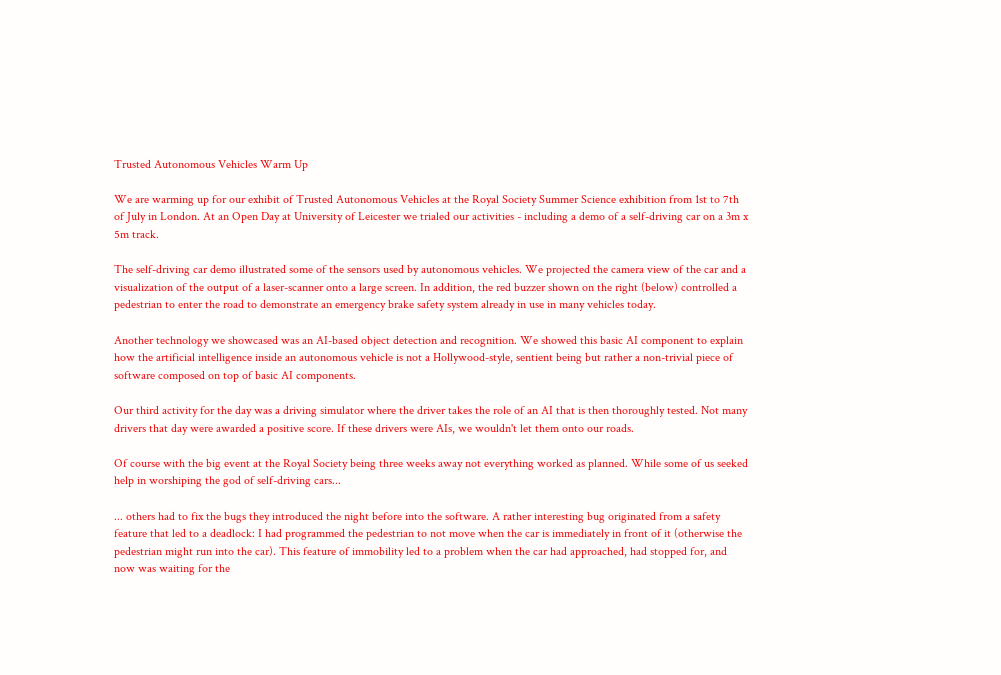Trusted Autonomous Vehicles Warm Up

We are warming up for our exhibit of Trusted Autonomous Vehicles at the Royal Society Summer Science exhibition from 1st to 7th of July in London. At an Open Day at University of Leicester we trialed our activities - including a demo of a self-driving car on a 3m x 5m track.

The self-driving car demo illustrated some of the sensors used by autonomous vehicles. We projected the camera view of the car and a visualization of the output of a laser-scanner onto a large screen. In addition, the red buzzer shown on the right (below) controlled a pedestrian to enter the road to demonstrate an emergency brake safety system already in use in many vehicles today.

Another technology we showcased was an AI-based object detection and recognition. We showed this basic AI component to explain how the artificial intelligence inside an autonomous vehicle is not a Hollywood-style, sentient being but rather a non-trivial piece of software composed on top of basic AI components.

Our third activity for the day was a driving simulator where the driver takes the role of an AI that is then thoroughly tested. Not many drivers that day were awarded a positive score. If these drivers were AIs, we wouldn't let them onto our roads.

Of course with the big event at the Royal Society being three weeks away not everything worked as planned. While some of us seeked help in worshiping the god of self-driving cars...

... others had to fix the bugs they introduced the night before into the software. A rather interesting bug originated from a safety feature that led to a deadlock: I had programmed the pedestrian to not move when the car is immediately in front of it (otherwise the pedestrian might run into the car). This feature of immobility led to a problem when the car had approached, had stopped for, and now was waiting for the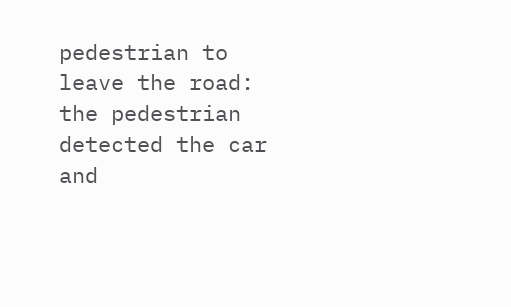pedestrian to leave the road: the pedestrian detected the car and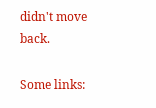didn't move back.

Some links: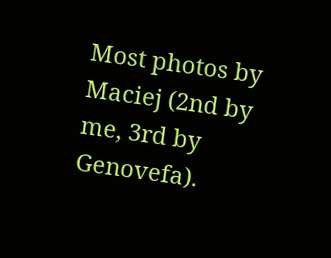Most photos by Maciej (2nd by me, 3rd by Genovefa).